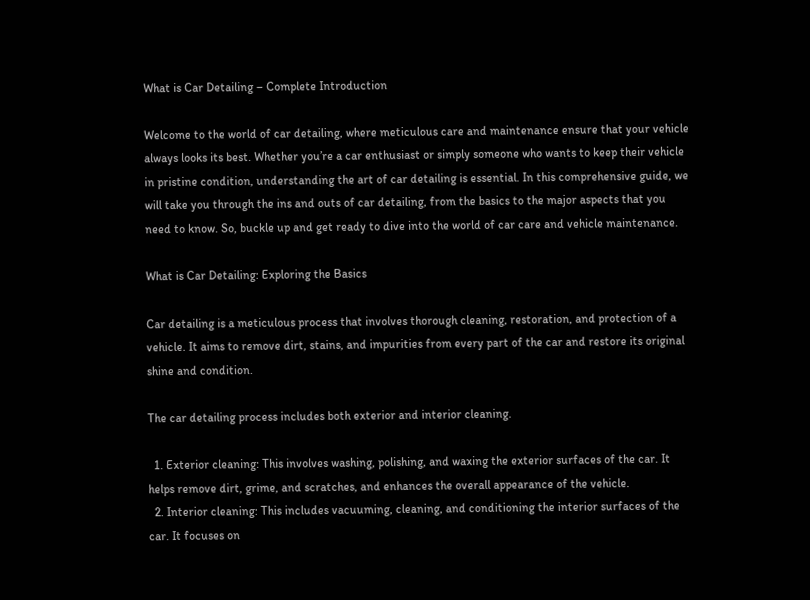What is Car Detailing – Complete Introduction

Welcome to the world of car detailing, where meticulous care and maintenance ensure that your vehicle always looks its best. Whether you’re a car enthusiast or simply someone who wants to keep their vehicle in pristine condition, understanding the art of car detailing is essential. In this comprehensive guide, we will take you through the ins and outs of car detailing, from the basics to the major aspects that you need to know. So, buckle up and get ready to dive into the world of car care and vehicle maintenance.

What is Car Detailing: Exploring the Basics

Car detailing is a meticulous process that involves thorough cleaning, restoration, and protection of a vehicle. It aims to remove dirt, stains, and impurities from every part of the car and restore its original shine and condition.

The car detailing process includes both exterior and interior cleaning.

  1. Exterior cleaning: This involves washing, polishing, and waxing the exterior surfaces of the car. It helps remove dirt, grime, and scratches, and enhances the overall appearance of the vehicle.
  2. Interior cleaning: This includes vacuuming, cleaning, and conditioning the interior surfaces of the car. It focuses on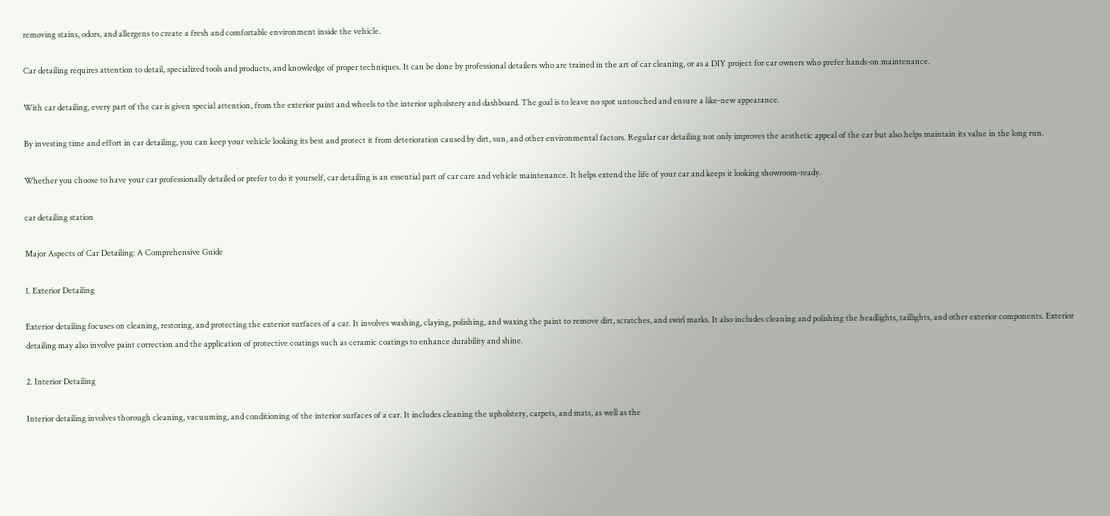removing stains, odors, and allergens to create a fresh and comfortable environment inside the vehicle.

Car detailing requires attention to detail, specialized tools and products, and knowledge of proper techniques. It can be done by professional detailers who are trained in the art of car cleaning, or as a DIY project for car owners who prefer hands-on maintenance.

With car detailing, every part of the car is given special attention, from the exterior paint and wheels to the interior upholstery and dashboard. The goal is to leave no spot untouched and ensure a like-new appearance.

By investing time and effort in car detailing, you can keep your vehicle looking its best and protect it from deterioration caused by dirt, sun, and other environmental factors. Regular car detailing not only improves the aesthetic appeal of the car but also helps maintain its value in the long run.

Whether you choose to have your car professionally detailed or prefer to do it yourself, car detailing is an essential part of car care and vehicle maintenance. It helps extend the life of your car and keeps it looking showroom-ready.

car detailing station

Major Aspects of Car Detailing: A Comprehensive Guide

1. Exterior Detailing

Exterior detailing focuses on cleaning, restoring, and protecting the exterior surfaces of a car. It involves washing, claying, polishing, and waxing the paint to remove dirt, scratches, and swirl marks. It also includes cleaning and polishing the headlights, taillights, and other exterior components. Exterior detailing may also involve paint correction and the application of protective coatings such as ceramic coatings to enhance durability and shine.

2. Interior Detailing

Interior detailing involves thorough cleaning, vacuuming, and conditioning of the interior surfaces of a car. It includes cleaning the upholstery, carpets, and mats, as well as the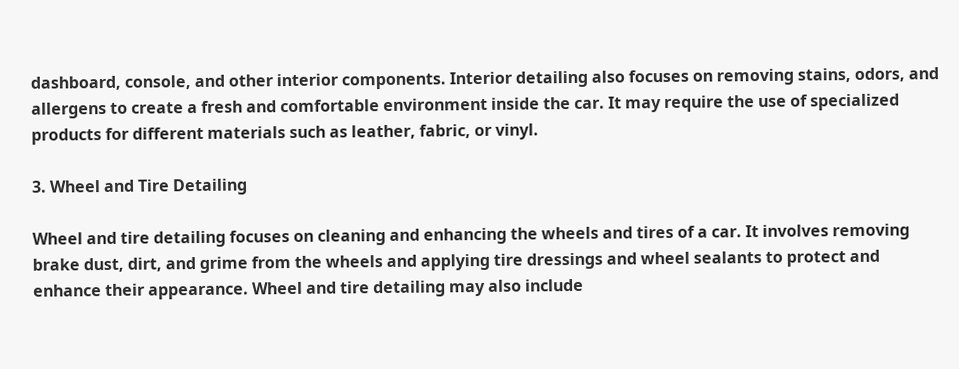dashboard, console, and other interior components. Interior detailing also focuses on removing stains, odors, and allergens to create a fresh and comfortable environment inside the car. It may require the use of specialized products for different materials such as leather, fabric, or vinyl.

3. Wheel and Tire Detailing

Wheel and tire detailing focuses on cleaning and enhancing the wheels and tires of a car. It involves removing brake dust, dirt, and grime from the wheels and applying tire dressings and wheel sealants to protect and enhance their appearance. Wheel and tire detailing may also include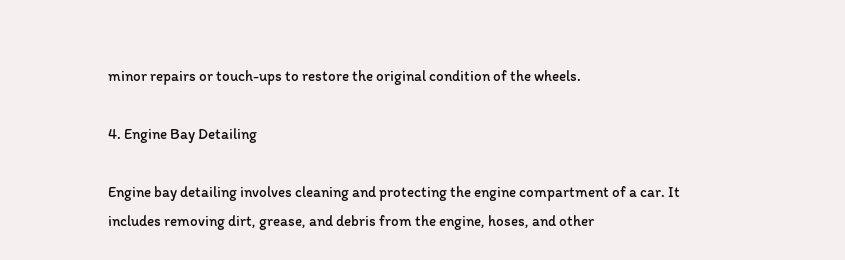minor repairs or touch-ups to restore the original condition of the wheels.

4. Engine Bay Detailing

Engine bay detailing involves cleaning and protecting the engine compartment of a car. It includes removing dirt, grease, and debris from the engine, hoses, and other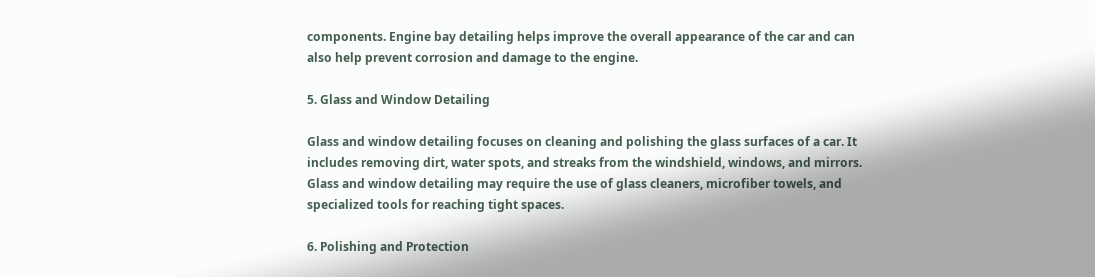components. Engine bay detailing helps improve the overall appearance of the car and can also help prevent corrosion and damage to the engine.

5. Glass and Window Detailing

Glass and window detailing focuses on cleaning and polishing the glass surfaces of a car. It includes removing dirt, water spots, and streaks from the windshield, windows, and mirrors. Glass and window detailing may require the use of glass cleaners, microfiber towels, and specialized tools for reaching tight spaces.

6. Polishing and Protection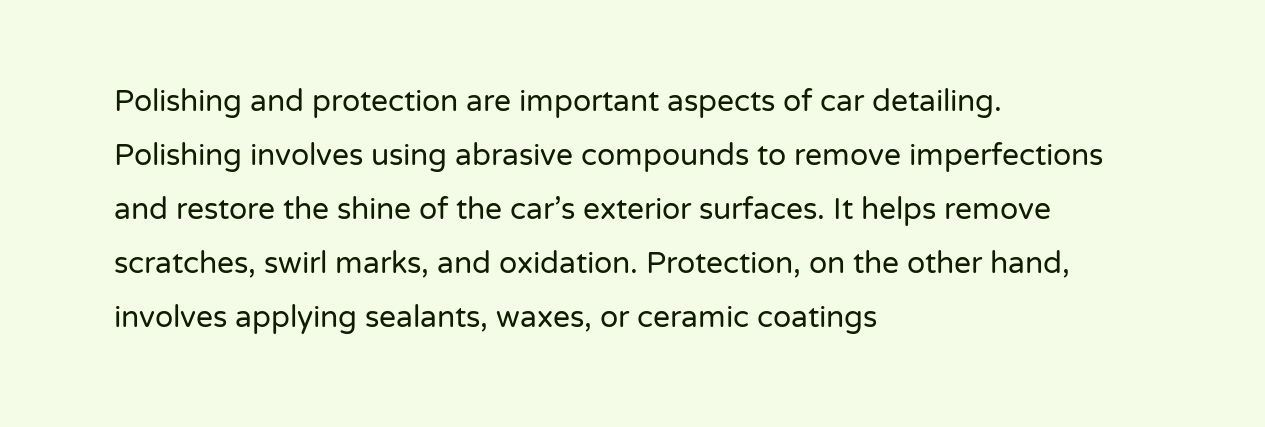Polishing and protection are important aspects of car detailing. Polishing involves using abrasive compounds to remove imperfections and restore the shine of the car’s exterior surfaces. It helps remove scratches, swirl marks, and oxidation. Protection, on the other hand, involves applying sealants, waxes, or ceramic coatings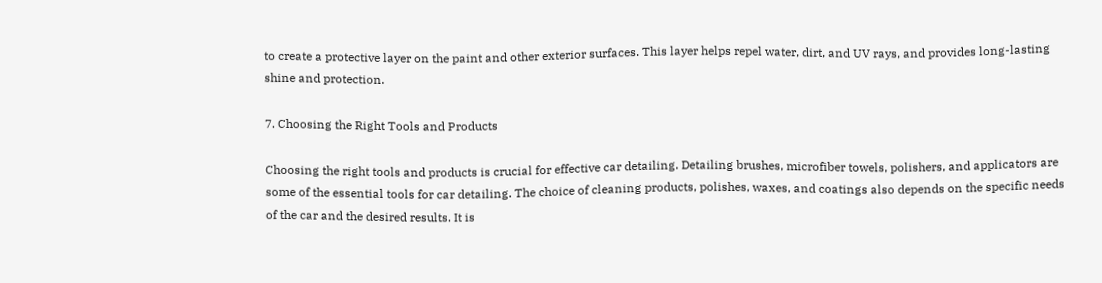to create a protective layer on the paint and other exterior surfaces. This layer helps repel water, dirt, and UV rays, and provides long-lasting shine and protection.

7. Choosing the Right Tools and Products

Choosing the right tools and products is crucial for effective car detailing. Detailing brushes, microfiber towels, polishers, and applicators are some of the essential tools for car detailing. The choice of cleaning products, polishes, waxes, and coatings also depends on the specific needs of the car and the desired results. It is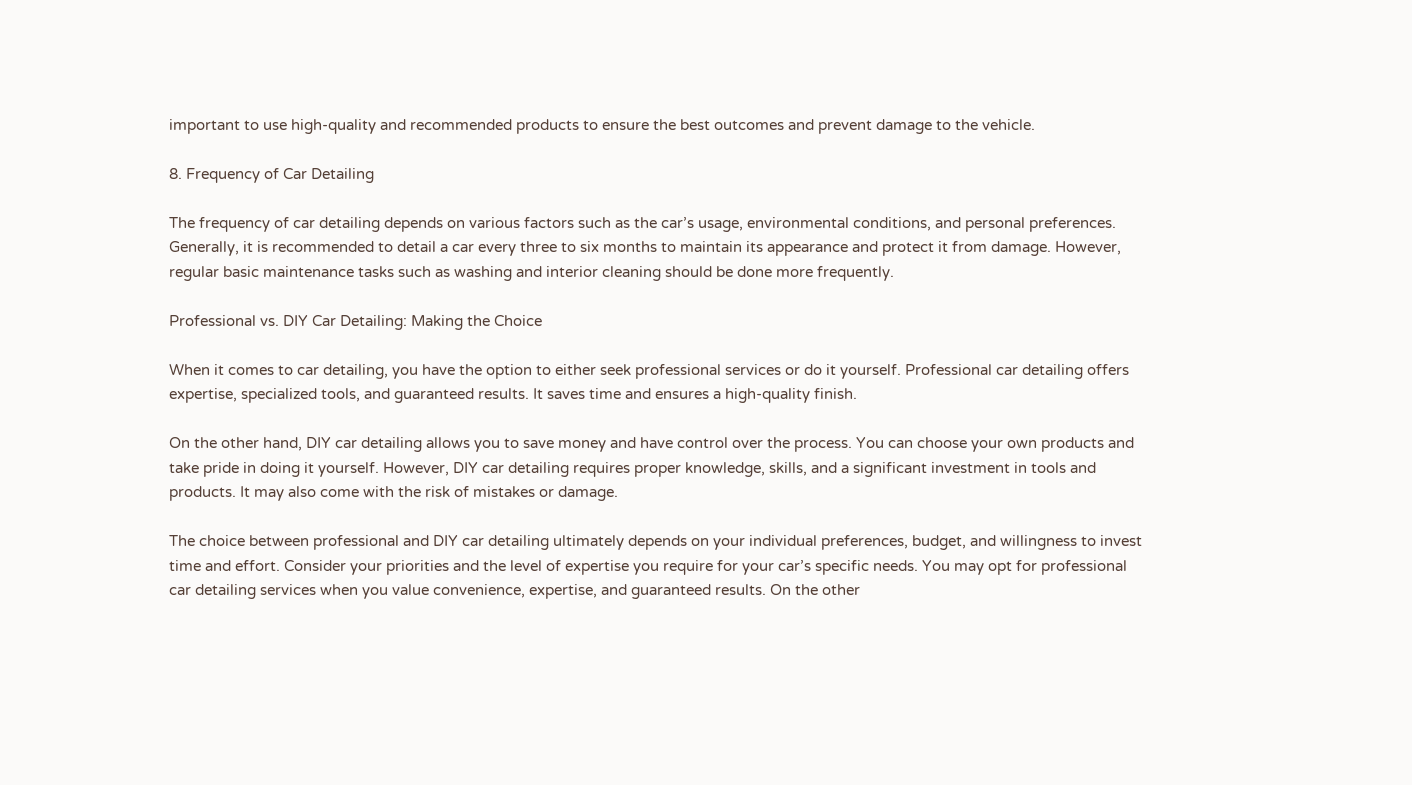important to use high-quality and recommended products to ensure the best outcomes and prevent damage to the vehicle.

8. Frequency of Car Detailing

The frequency of car detailing depends on various factors such as the car’s usage, environmental conditions, and personal preferences. Generally, it is recommended to detail a car every three to six months to maintain its appearance and protect it from damage. However, regular basic maintenance tasks such as washing and interior cleaning should be done more frequently.

Professional vs. DIY Car Detailing: Making the Choice

When it comes to car detailing, you have the option to either seek professional services or do it yourself. Professional car detailing offers expertise, specialized tools, and guaranteed results. It saves time and ensures a high-quality finish.

On the other hand, DIY car detailing allows you to save money and have control over the process. You can choose your own products and take pride in doing it yourself. However, DIY car detailing requires proper knowledge, skills, and a significant investment in tools and products. It may also come with the risk of mistakes or damage.

The choice between professional and DIY car detailing ultimately depends on your individual preferences, budget, and willingness to invest time and effort. Consider your priorities and the level of expertise you require for your car’s specific needs. You may opt for professional car detailing services when you value convenience, expertise, and guaranteed results. On the other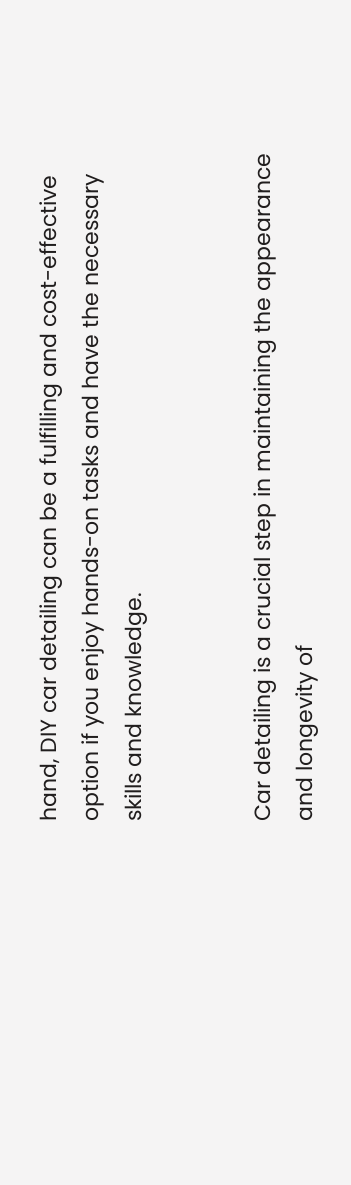hand, DIY car detailing can be a fulfilling and cost-effective option if you enjoy hands-on tasks and have the necessary skills and knowledge.


Car detailing is a crucial step in maintaining the appearance and longevity of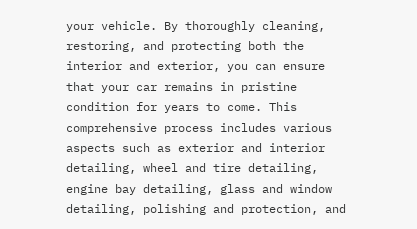your vehicle. By thoroughly cleaning, restoring, and protecting both the interior and exterior, you can ensure that your car remains in pristine condition for years to come. This comprehensive process includes various aspects such as exterior and interior detailing, wheel and tire detailing, engine bay detailing, glass and window detailing, polishing and protection, and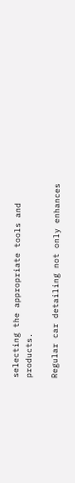selecting the appropriate tools and products.

Regular car detailing not only enhances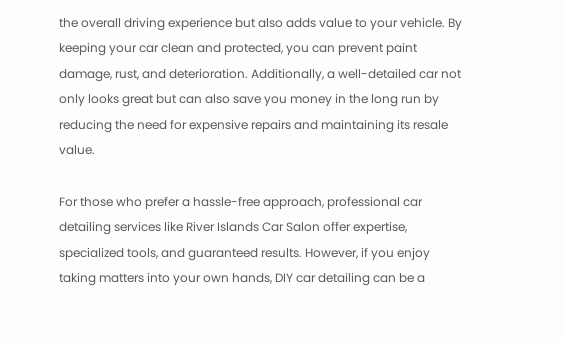the overall driving experience but also adds value to your vehicle. By keeping your car clean and protected, you can prevent paint damage, rust, and deterioration. Additionally, a well-detailed car not only looks great but can also save you money in the long run by reducing the need for expensive repairs and maintaining its resale value.

For those who prefer a hassle-free approach, professional car detailing services like River Islands Car Salon offer expertise, specialized tools, and guaranteed results. However, if you enjoy taking matters into your own hands, DIY car detailing can be a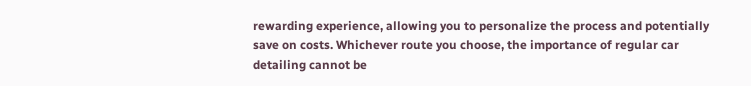rewarding experience, allowing you to personalize the process and potentially save on costs. Whichever route you choose, the importance of regular car detailing cannot be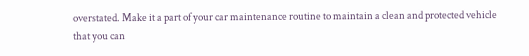overstated. Make it a part of your car maintenance routine to maintain a clean and protected vehicle that you can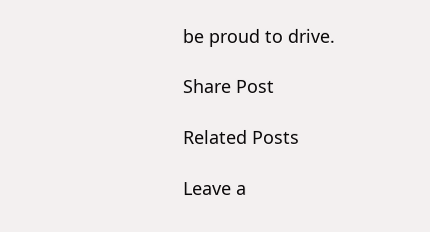be proud to drive.

Share Post

Related Posts

Leave a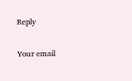Reply

Your email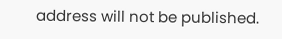address will not be published.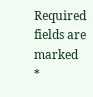Required fields are marked *